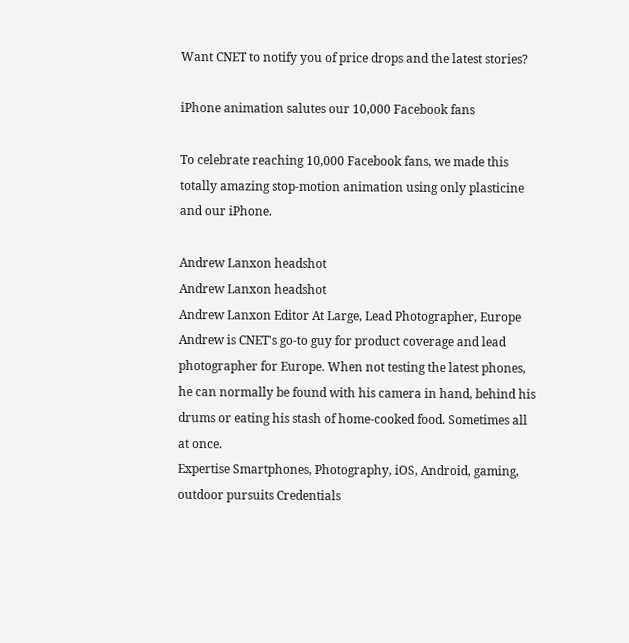Want CNET to notify you of price drops and the latest stories?

iPhone animation salutes our 10,000 Facebook fans

To celebrate reaching 10,000 Facebook fans, we made this totally amazing stop-motion animation using only plasticine and our iPhone.

Andrew Lanxon headshot
Andrew Lanxon headshot
Andrew Lanxon Editor At Large, Lead Photographer, Europe
Andrew is CNET's go-to guy for product coverage and lead photographer for Europe. When not testing the latest phones, he can normally be found with his camera in hand, behind his drums or eating his stash of home-cooked food. Sometimes all at once.
Expertise Smartphones, Photography, iOS, Android, gaming, outdoor pursuits Credentials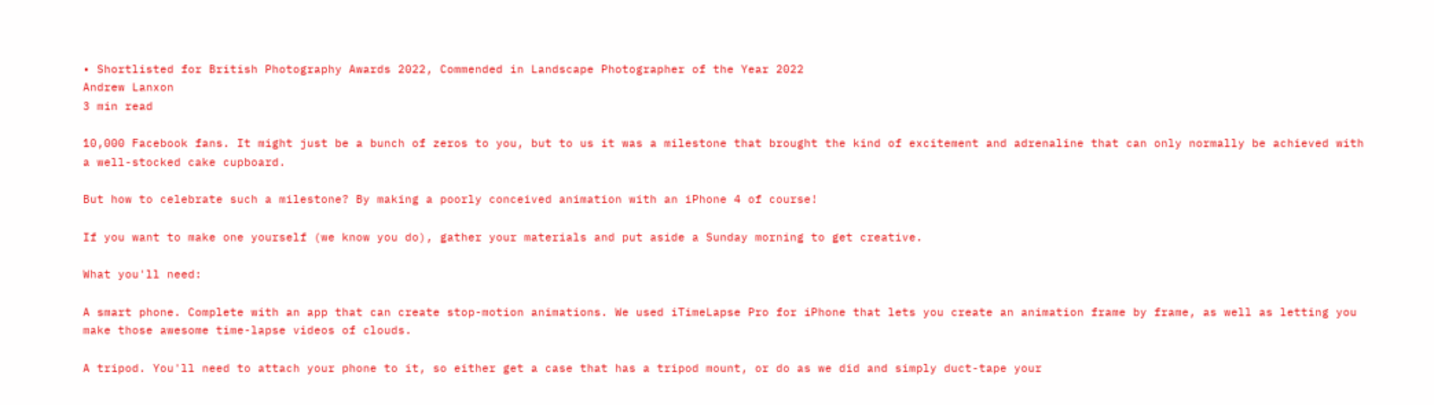• Shortlisted for British Photography Awards 2022, Commended in Landscape Photographer of the Year 2022
Andrew Lanxon
3 min read

10,000 Facebook fans. It might just be a bunch of zeros to you, but to us it was a milestone that brought the kind of excitement and adrenaline that can only normally be achieved with a well-stocked cake cupboard.

But how to celebrate such a milestone? By making a poorly conceived animation with an iPhone 4 of course!

If you want to make one yourself (we know you do), gather your materials and put aside a Sunday morning to get creative.

What you'll need:

A smart phone. Complete with an app that can create stop-motion animations. We used iTimeLapse Pro for iPhone that lets you create an animation frame by frame, as well as letting you make those awesome time-lapse videos of clouds.

A tripod. You'll need to attach your phone to it, so either get a case that has a tripod mount, or do as we did and simply duct-tape your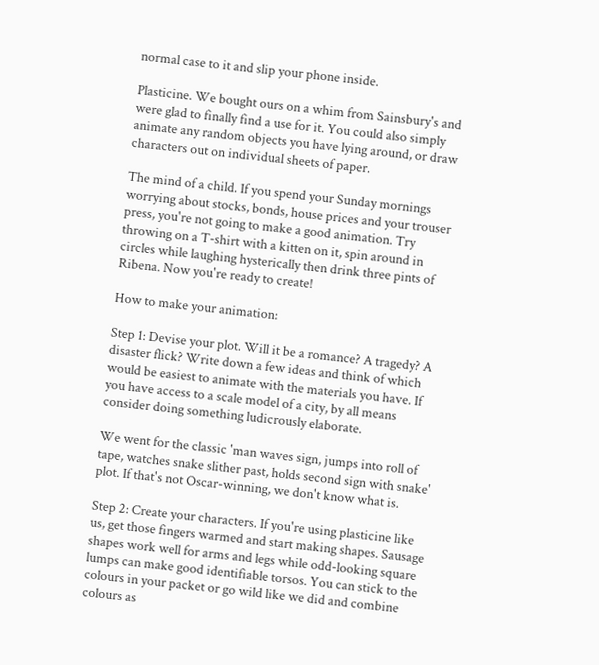normal case to it and slip your phone inside.

Plasticine. We bought ours on a whim from Sainsbury's and were glad to finally find a use for it. You could also simply animate any random objects you have lying around, or draw characters out on individual sheets of paper.

The mind of a child. If you spend your Sunday mornings worrying about stocks, bonds, house prices and your trouser press, you're not going to make a good animation. Try throwing on a T-shirt with a kitten on it, spin around in circles while laughing hysterically then drink three pints of Ribena. Now you're ready to create!

How to make your animation:

Step 1: Devise your plot. Will it be a romance? A tragedy? A disaster flick? Write down a few ideas and think of which would be easiest to animate with the materials you have. If you have access to a scale model of a city, by all means consider doing something ludicrously elaborate.

We went for the classic 'man waves sign, jumps into roll of tape, watches snake slither past, holds second sign with snake' plot. If that's not Oscar-winning, we don't know what is.

Step 2: Create your characters. If you're using plasticine like us, get those fingers warmed and start making shapes. Sausage shapes work well for arms and legs while odd-looking square lumps can make good identifiable torsos. You can stick to the colours in your packet or go wild like we did and combine colours as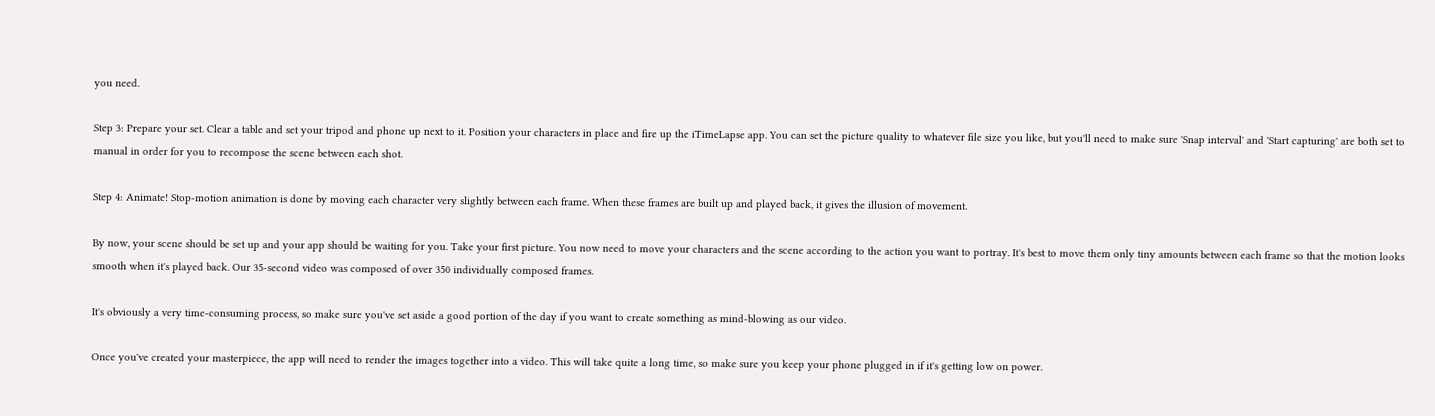you need.

Step 3: Prepare your set. Clear a table and set your tripod and phone up next to it. Position your characters in place and fire up the iTimeLapse app. You can set the picture quality to whatever file size you like, but you'll need to make sure 'Snap interval' and 'Start capturing' are both set to manual in order for you to recompose the scene between each shot.

Step 4: Animate! Stop-motion animation is done by moving each character very slightly between each frame. When these frames are built up and played back, it gives the illusion of movement.

By now, your scene should be set up and your app should be waiting for you. Take your first picture. You now need to move your characters and the scene according to the action you want to portray. It's best to move them only tiny amounts between each frame so that the motion looks smooth when it's played back. Our 35-second video was composed of over 350 individually composed frames.

It's obviously a very time-consuming process, so make sure you've set aside a good portion of the day if you want to create something as mind-blowing as our video.

Once you've created your masterpiece, the app will need to render the images together into a video. This will take quite a long time, so make sure you keep your phone plugged in if it's getting low on power.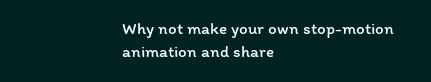Why not make your own stop-motion animation and share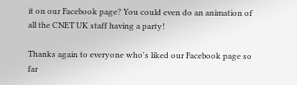it on our Facebook page? You could even do an animation of all the CNET UK staff having a party!

Thanks again to everyone who's liked our Facebook page so far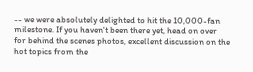-- we were absolutely delighted to hit the 10,000-fan milestone. If you haven't been there yet, head on over for behind the scenes photos, excellent discussion on the hot topics from the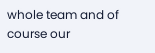whole team and of course our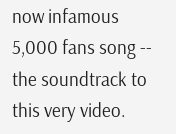now infamous 5,000 fans song -- the soundtrack to this very video.